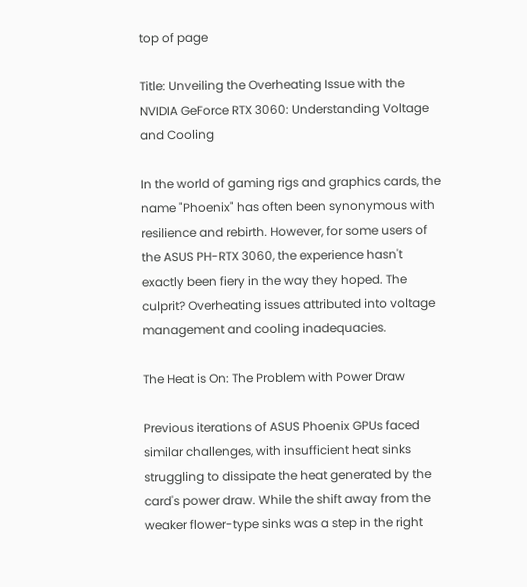top of page

Title: Unveiling the Overheating Issue with the NVIDIA GeForce RTX 3060: Understanding Voltage and Cooling

In the world of gaming rigs and graphics cards, the name "Phoenix" has often been synonymous with resilience and rebirth. However, for some users of the ASUS PH-RTX 3060, the experience hasn't exactly been fiery in the way they hoped. The culprit? Overheating issues attributed into voltage management and cooling inadequacies.

The Heat is On: The Problem with Power Draw

Previous iterations of ASUS Phoenix GPUs faced similar challenges, with insufficient heat sinks struggling to dissipate the heat generated by the card's power draw. While the shift away from the weaker flower-type sinks was a step in the right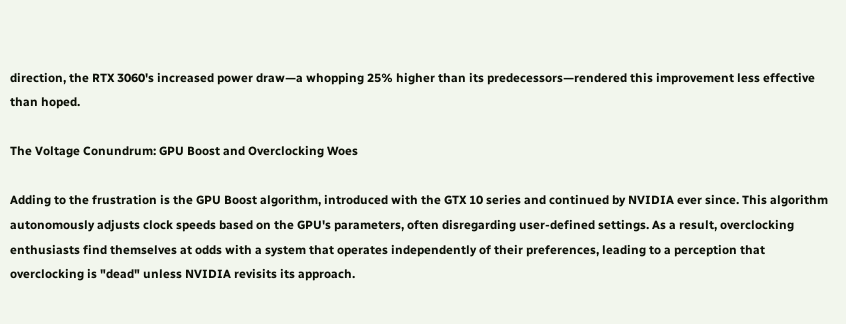direction, the RTX 3060's increased power draw—a whopping 25% higher than its predecessors—rendered this improvement less effective than hoped.

The Voltage Conundrum: GPU Boost and Overclocking Woes

Adding to the frustration is the GPU Boost algorithm, introduced with the GTX 10 series and continued by NVIDIA ever since. This algorithm autonomously adjusts clock speeds based on the GPU's parameters, often disregarding user-defined settings. As a result, overclocking enthusiasts find themselves at odds with a system that operates independently of their preferences, leading to a perception that overclocking is "dead" unless NVIDIA revisits its approach.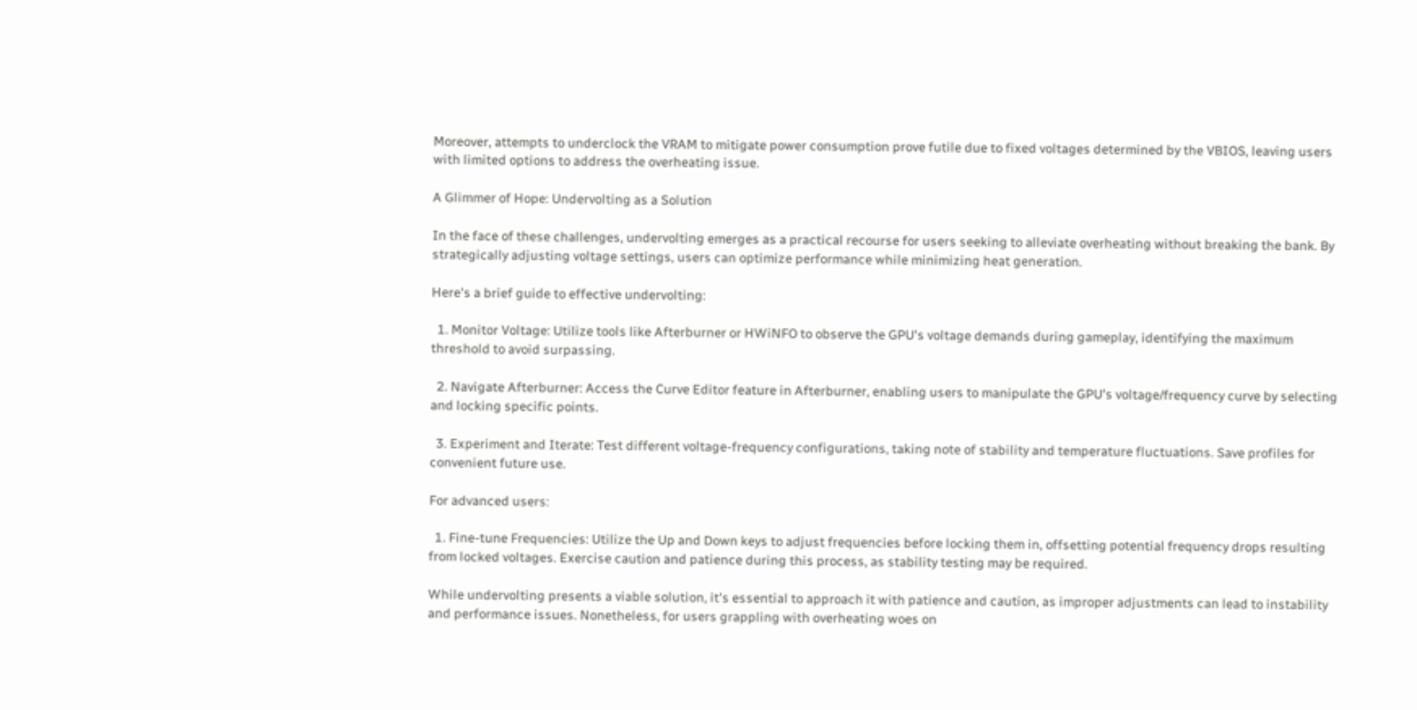Moreover, attempts to underclock the VRAM to mitigate power consumption prove futile due to fixed voltages determined by the VBIOS, leaving users with limited options to address the overheating issue.

A Glimmer of Hope: Undervolting as a Solution

In the face of these challenges, undervolting emerges as a practical recourse for users seeking to alleviate overheating without breaking the bank. By strategically adjusting voltage settings, users can optimize performance while minimizing heat generation.

Here's a brief guide to effective undervolting:

  1. Monitor Voltage: Utilize tools like Afterburner or HWiNFO to observe the GPU's voltage demands during gameplay, identifying the maximum threshold to avoid surpassing.

  2. Navigate Afterburner: Access the Curve Editor feature in Afterburner, enabling users to manipulate the GPU's voltage/frequency curve by selecting and locking specific points.

  3. Experiment and Iterate: Test different voltage-frequency configurations, taking note of stability and temperature fluctuations. Save profiles for convenient future use.

For advanced users:

  1. Fine-tune Frequencies: Utilize the Up and Down keys to adjust frequencies before locking them in, offsetting potential frequency drops resulting from locked voltages. Exercise caution and patience during this process, as stability testing may be required.

While undervolting presents a viable solution, it's essential to approach it with patience and caution, as improper adjustments can lead to instability and performance issues. Nonetheless, for users grappling with overheating woes on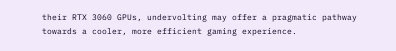their RTX 3060 GPUs, undervolting may offer a pragmatic pathway towards a cooler, more efficient gaming experience.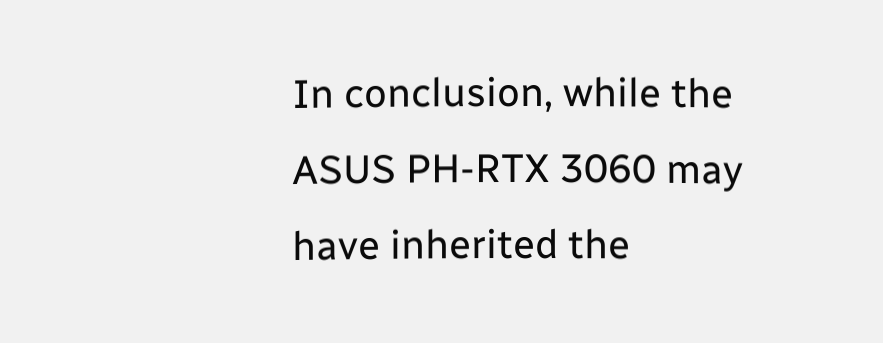In conclusion, while the ASUS PH-RTX 3060 may have inherited the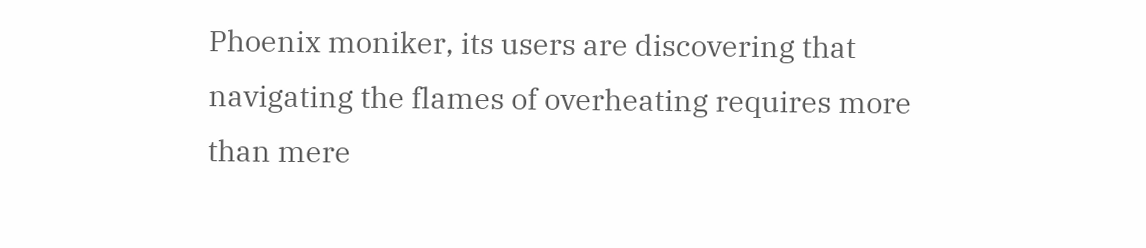Phoenix moniker, its users are discovering that navigating the flames of overheating requires more than mere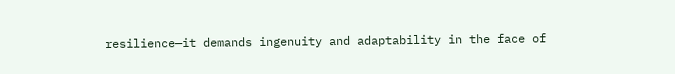resilience—it demands ingenuity and adaptability in the face of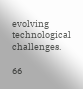evolving technological challenges.

66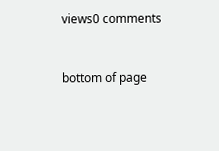views0 comments


bottom of page